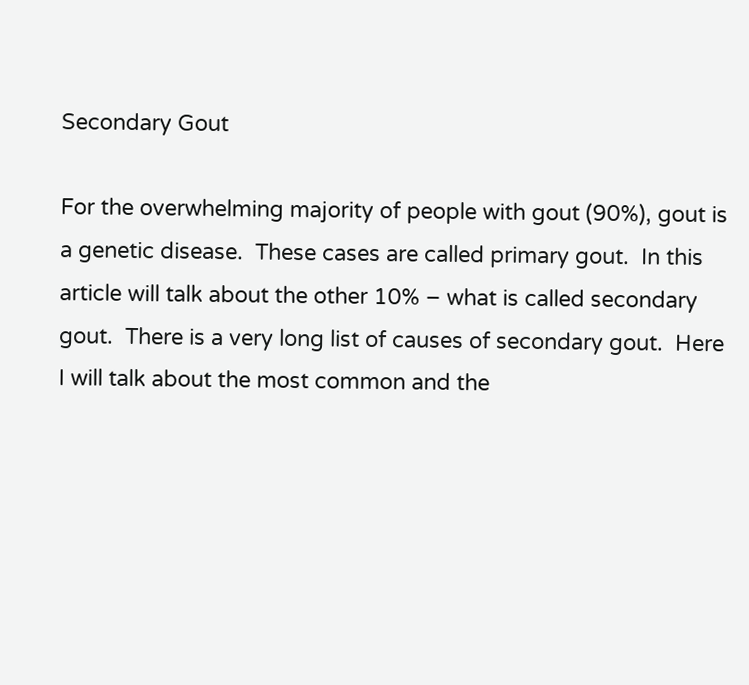Secondary Gout

For the overwhelming majority of people with gout (90%), gout is a genetic disease.  These cases are called primary gout.  In this article will talk about the other 10% – what is called secondary gout.  There is a very long list of causes of secondary gout.  Here I will talk about the most common and the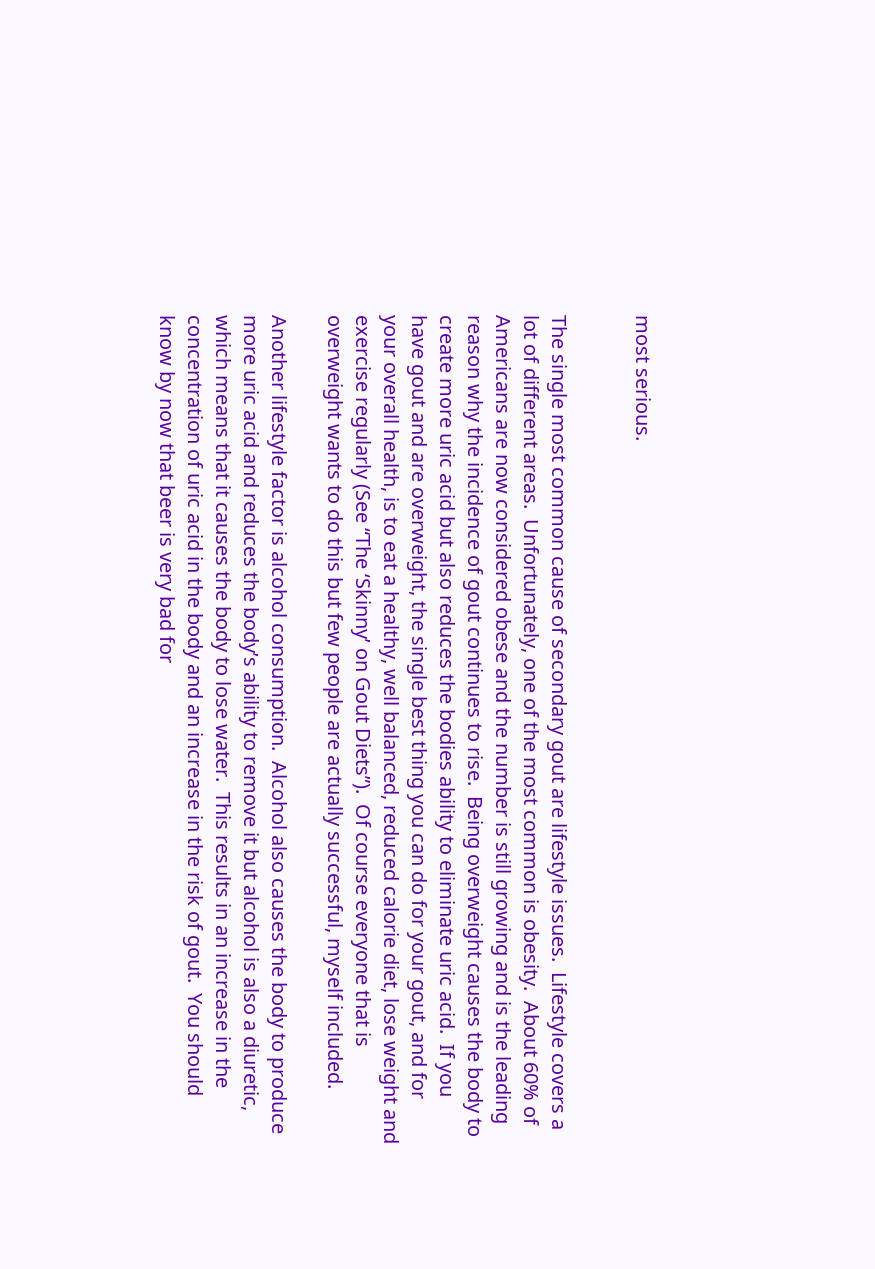most serious.


The single most common cause of secondary gout are lifestyle issues.  Lifestyle covers a lot of different areas.  Unfortunately, one of the most common is obesity.  About 60% of Americans are now considered obese and the number is still growing and is the leading reason why the incidence of gout continues to rise.  Being overweight causes the body to create more uric acid but also reduces the bodies ability to eliminate uric acid.  If you have gout and are overweight, the single best thing you can do for your gout, and for your overall health, is to eat a healthy, well balanced, reduced calorie diet, lose weight and exercise regularly (See “The ‘Skinny’ on Gout Diets”).  Of course everyone that is overweight wants to do this but few people are actually successful, myself included.

Another lifestyle factor is alcohol consumption.  Alcohol also causes the body to produce more uric acid and reduces the body’s ability to remove it but alcohol is also a diuretic, which means that it causes the body to lose water.  This results in an increase in the concentration of uric acid in the body and an increase in the risk of gout.  You should know by now that beer is very bad for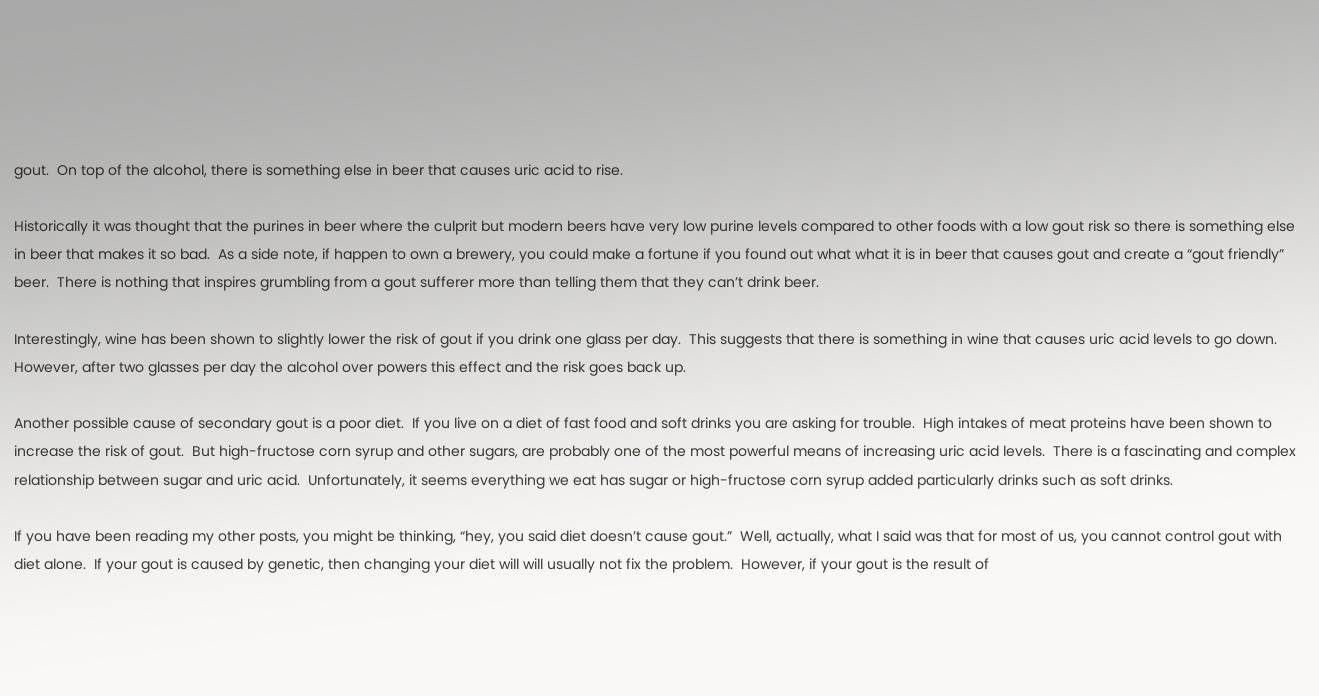gout.  On top of the alcohol, there is something else in beer that causes uric acid to rise.

Historically it was thought that the purines in beer where the culprit but modern beers have very low purine levels compared to other foods with a low gout risk so there is something else in beer that makes it so bad.  As a side note, if happen to own a brewery, you could make a fortune if you found out what what it is in beer that causes gout and create a “gout friendly” beer.  There is nothing that inspires grumbling from a gout sufferer more than telling them that they can’t drink beer.

Interestingly, wine has been shown to slightly lower the risk of gout if you drink one glass per day.  This suggests that there is something in wine that causes uric acid levels to go down.  However, after two glasses per day the alcohol over powers this effect and the risk goes back up.

Another possible cause of secondary gout is a poor diet.  If you live on a diet of fast food and soft drinks you are asking for trouble.  High intakes of meat proteins have been shown to increase the risk of gout.  But high-fructose corn syrup and other sugars, are probably one of the most powerful means of increasing uric acid levels.  There is a fascinating and complex relationship between sugar and uric acid.  Unfortunately, it seems everything we eat has sugar or high-fructose corn syrup added particularly drinks such as soft drinks.

If you have been reading my other posts, you might be thinking, “hey, you said diet doesn’t cause gout.”  Well, actually, what I said was that for most of us, you cannot control gout with diet alone.  If your gout is caused by genetic, then changing your diet will will usually not fix the problem.  However, if your gout is the result of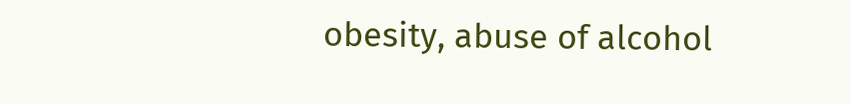obesity, abuse of alcohol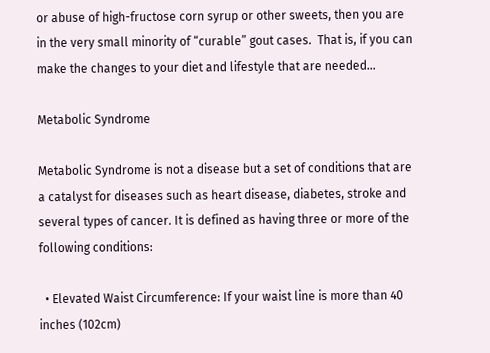or abuse of high-fructose corn syrup or other sweets, then you are in the very small minority of “curable” gout cases.  That is, if you can make the changes to your diet and lifestyle that are needed…

Metabolic Syndrome

Metabolic Syndrome is not a disease but a set of conditions that are a catalyst for diseases such as heart disease, diabetes, stroke and several types of cancer. It is defined as having three or more of the following conditions:

  • Elevated Waist Circumference: If your waist line is more than 40 inches (102cm)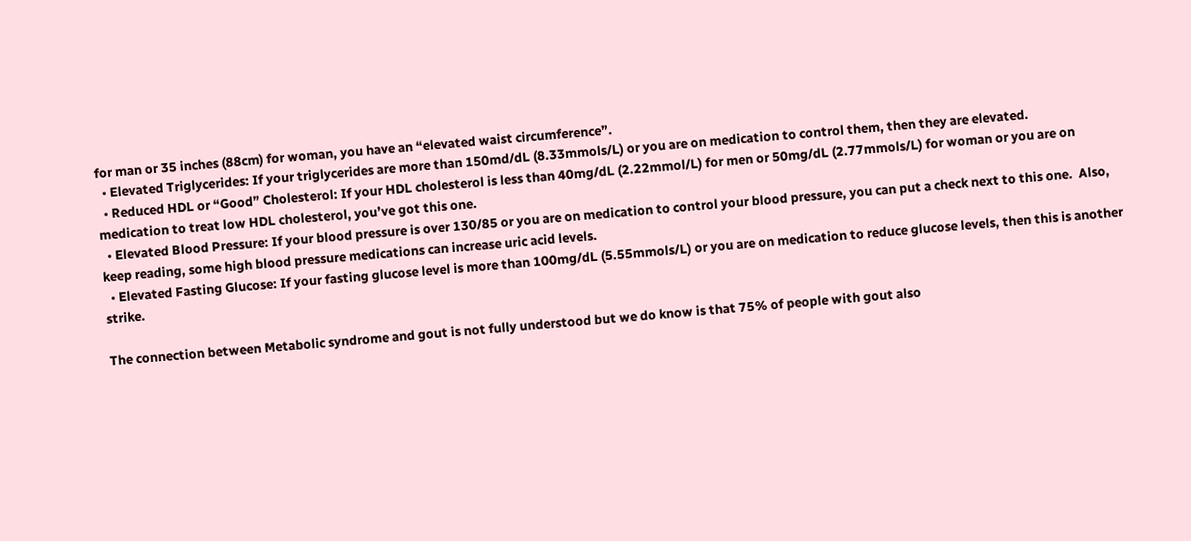for man or 35 inches (88cm) for woman, you have an “elevated waist circumference”.
  • Elevated Triglycerides: If your triglycerides are more than 150md/dL (8.33mmols/L) or you are on medication to control them, then they are elevated.
  • Reduced HDL or “Good” Cholesterol: If your HDL cholesterol is less than 40mg/dL (2.22mmol/L) for men or 50mg/dL (2.77mmols/L) for woman or you are on medication to treat low HDL cholesterol, you’ve got this one.
  • Elevated Blood Pressure: If your blood pressure is over 130/85 or you are on medication to control your blood pressure, you can put a check next to this one.  Also, keep reading, some high blood pressure medications can increase uric acid levels.
  • Elevated Fasting Glucose: If your fasting glucose level is more than 100mg/dL (5.55mmols/L) or you are on medication to reduce glucose levels, then this is another strike.

The connection between Metabolic syndrome and gout is not fully understood but we do know is that 75% of people with gout also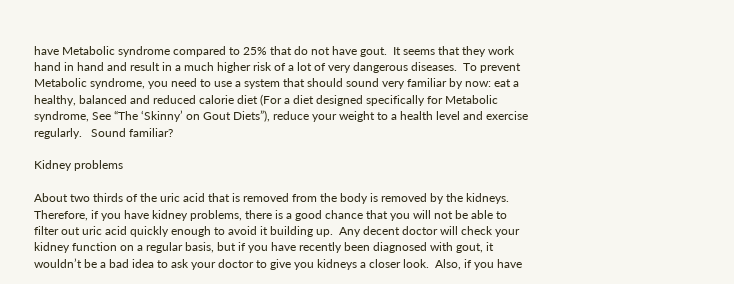have Metabolic syndrome compared to 25% that do not have gout.  It seems that they work hand in hand and result in a much higher risk of a lot of very dangerous diseases.  To prevent Metabolic syndrome, you need to use a system that should sound very familiar by now: eat a healthy, balanced and reduced calorie diet (For a diet designed specifically for Metabolic syndrome, See “The ‘Skinny’ on Gout Diets”), reduce your weight to a health level and exercise regularly.   Sound familiar?

Kidney problems

About two thirds of the uric acid that is removed from the body is removed by the kidneys.  Therefore, if you have kidney problems, there is a good chance that you will not be able to filter out uric acid quickly enough to avoid it building up.  Any decent doctor will check your kidney function on a regular basis, but if you have recently been diagnosed with gout, it wouldn’t be a bad idea to ask your doctor to give you kidneys a closer look.  Also, if you have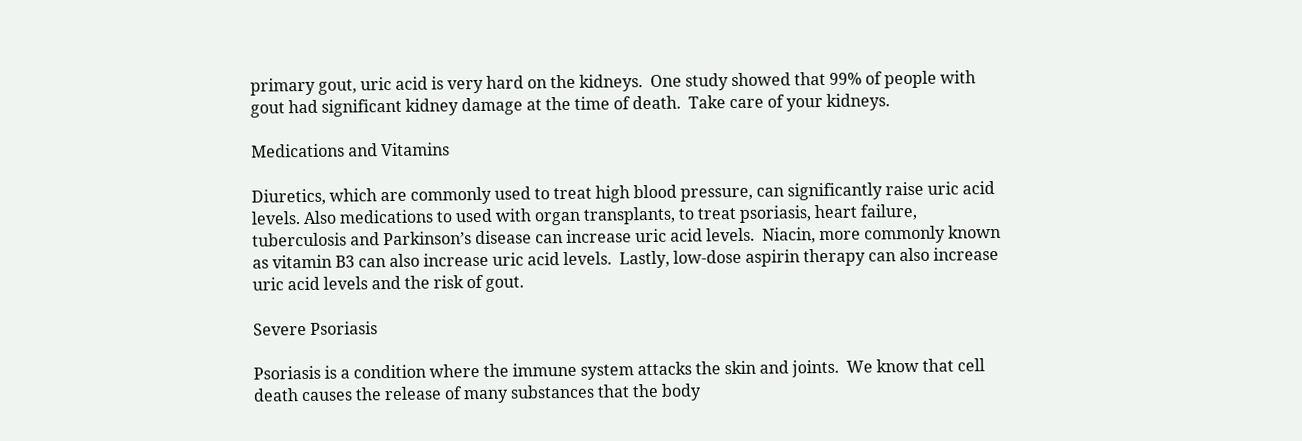primary gout, uric acid is very hard on the kidneys.  One study showed that 99% of people with gout had significant kidney damage at the time of death.  Take care of your kidneys.

Medications and Vitamins

Diuretics, which are commonly used to treat high blood pressure, can significantly raise uric acid levels. Also medications to used with organ transplants, to treat psoriasis, heart failure, tuberculosis and Parkinson’s disease can increase uric acid levels.  Niacin, more commonly known as vitamin B3 can also increase uric acid levels.  Lastly, low-dose aspirin therapy can also increase uric acid levels and the risk of gout.

Severe Psoriasis

Psoriasis is a condition where the immune system attacks the skin and joints.  We know that cell death causes the release of many substances that the body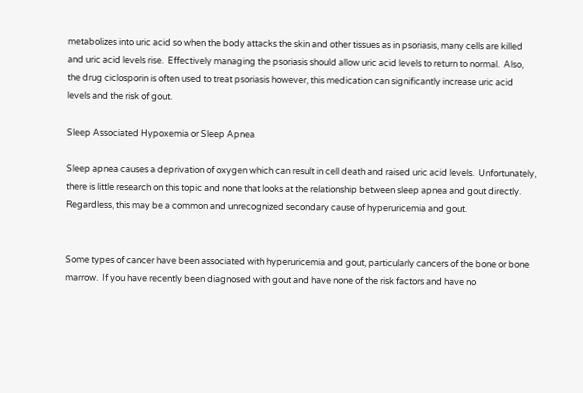metabolizes into uric acid so when the body attacks the skin and other tissues as in psoriasis, many cells are killed and uric acid levels rise.  Effectively managing the psoriasis should allow uric acid levels to return to normal.  Also, the drug ciclosporin is often used to treat psoriasis however, this medication can significantly increase uric acid levels and the risk of gout.

Sleep Associated Hypoxemia or Sleep Apnea

Sleep apnea causes a deprivation of oxygen which can result in cell death and raised uric acid levels.  Unfortunately, there is little research on this topic and none that looks at the relationship between sleep apnea and gout directly.  Regardless, this may be a common and unrecognized secondary cause of hyperuricemia and gout.


Some types of cancer have been associated with hyperuricemia and gout, particularly cancers of the bone or bone marrow.  If you have recently been diagnosed with gout and have none of the risk factors and have no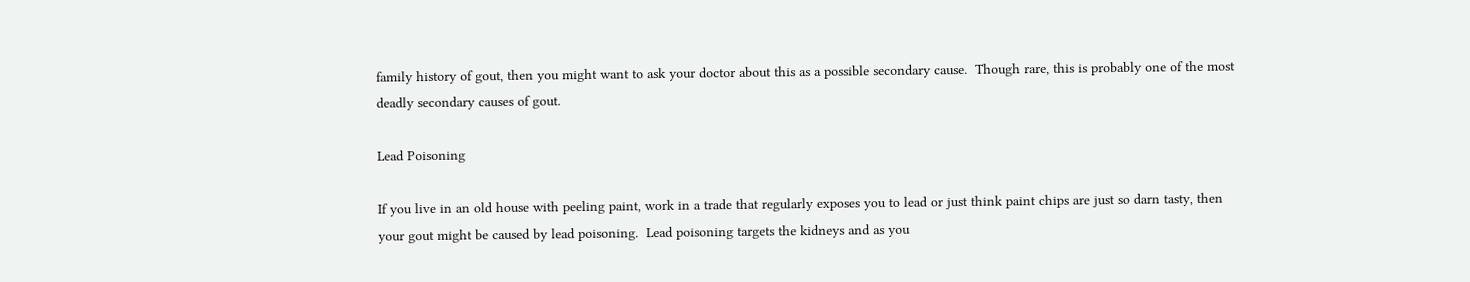family history of gout, then you might want to ask your doctor about this as a possible secondary cause.  Though rare, this is probably one of the most deadly secondary causes of gout.

Lead Poisoning

If you live in an old house with peeling paint, work in a trade that regularly exposes you to lead or just think paint chips are just so darn tasty, then your gout might be caused by lead poisoning.  Lead poisoning targets the kidneys and as you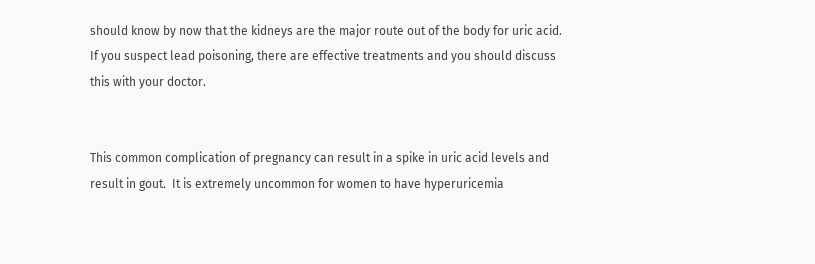should know by now that the kidneys are the major route out of the body for uric acid.  If you suspect lead poisoning, there are effective treatments and you should discuss this with your doctor.


This common complication of pregnancy can result in a spike in uric acid levels and result in gout.  It is extremely uncommon for women to have hyperuricemia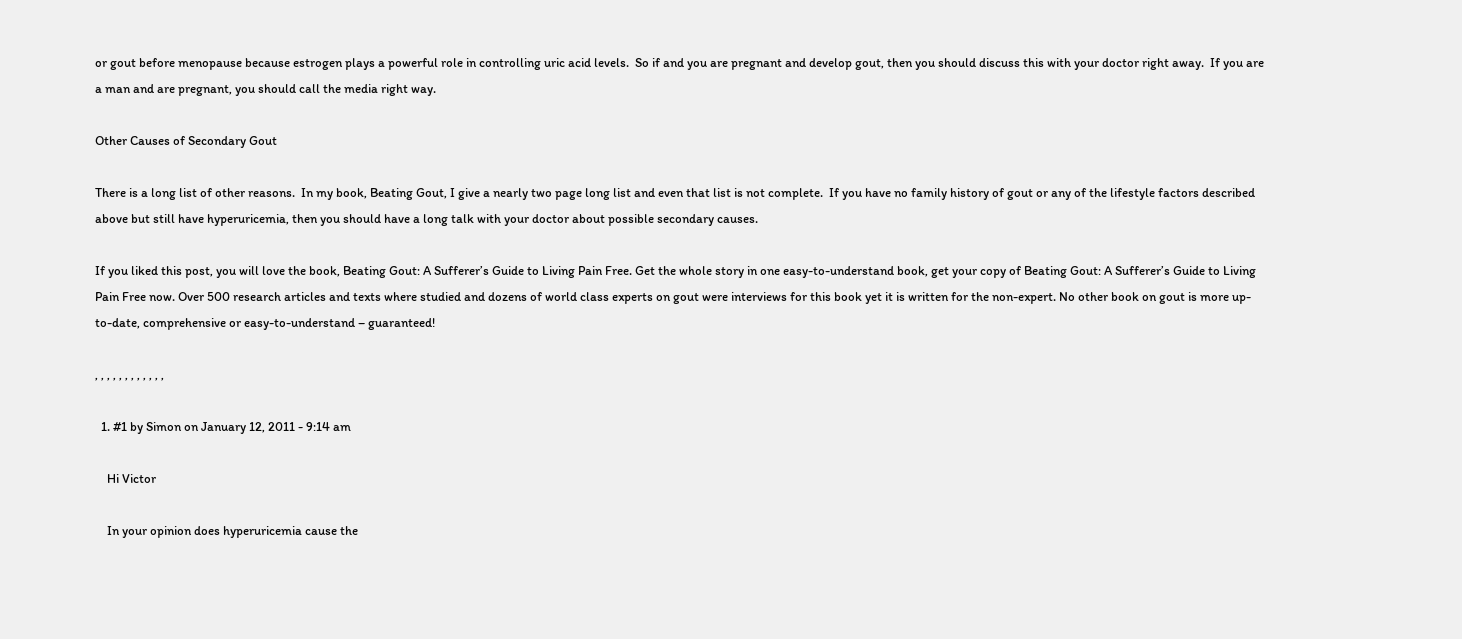or gout before menopause because estrogen plays a powerful role in controlling uric acid levels.  So if and you are pregnant and develop gout, then you should discuss this with your doctor right away.  If you are a man and are pregnant, you should call the media right way.

Other Causes of Secondary Gout

There is a long list of other reasons.  In my book, Beating Gout, I give a nearly two page long list and even that list is not complete.  If you have no family history of gout or any of the lifestyle factors described above but still have hyperuricemia, then you should have a long talk with your doctor about possible secondary causes.

If you liked this post, you will love the book, Beating Gout: A Sufferer’s Guide to Living Pain Free. Get the whole story in one easy-to-understand book, get your copy of Beating Gout: A Sufferer’s Guide to Living Pain Free now. Over 500 research articles and texts where studied and dozens of world class experts on gout were interviews for this book yet it is written for the non-expert. No other book on gout is more up-to-date, comprehensive or easy-to-understand – guaranteed!

, , , , , , , , , , , ,

  1. #1 by Simon on January 12, 2011 - 9:14 am

    Hi Victor

    In your opinion does hyperuricemia cause the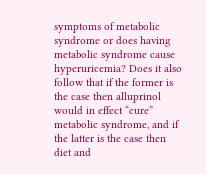symptoms of metabolic syndrome or does having metabolic syndrome cause hyperuricemia? Does it also follow that if the former is the case then alluprinol would in effect “cure” metabolic syndrome, and if the latter is the case then diet and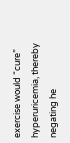exercise would “cure” hyperuricemia, thereby negating he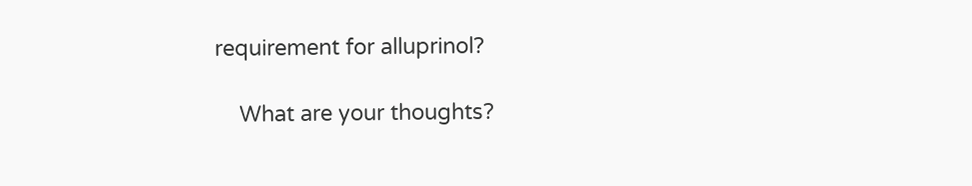requirement for alluprinol?

    What are your thoughts?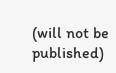(will not be published)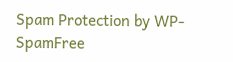Spam Protection by WP-SpamFree